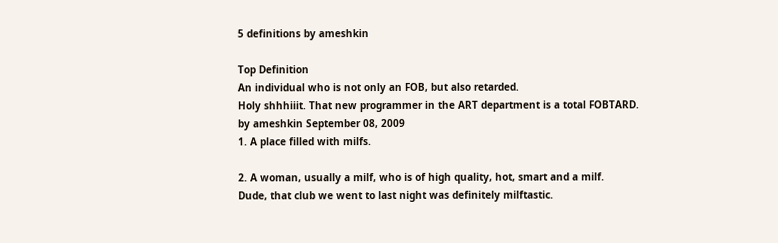5 definitions by ameshkin

Top Definition
An individual who is not only an FOB, but also retarded.
Holy shhhiiit. That new programmer in the ART department is a total FOBTARD.
by ameshkin September 08, 2009
1. A place filled with milfs.

2. A woman, usually a milf, who is of high quality, hot, smart and a milf.
Dude, that club we went to last night was definitely milftastic.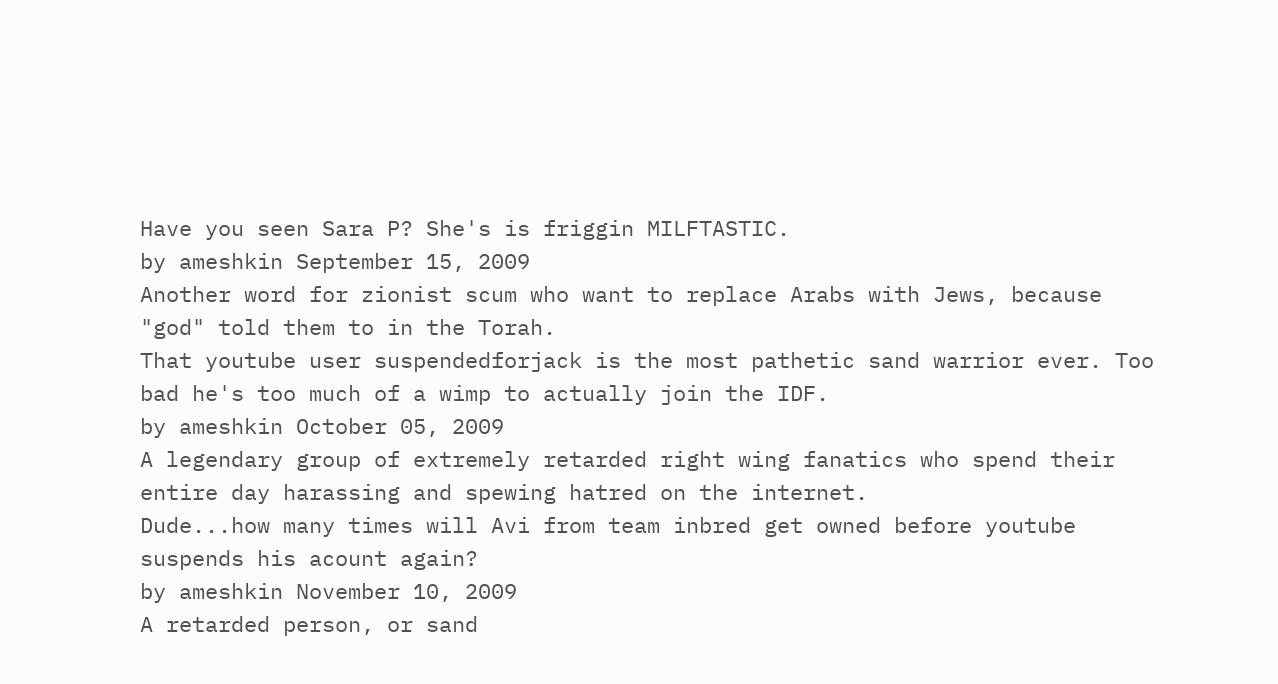Have you seen Sara P? She's is friggin MILFTASTIC.
by ameshkin September 15, 2009
Another word for zionist scum who want to replace Arabs with Jews, because "god" told them to in the Torah.
That youtube user suspendedforjack is the most pathetic sand warrior ever. Too bad he's too much of a wimp to actually join the IDF.
by ameshkin October 05, 2009
A legendary group of extremely retarded right wing fanatics who spend their entire day harassing and spewing hatred on the internet.
Dude...how many times will Avi from team inbred get owned before youtube suspends his acount again?
by ameshkin November 10, 2009
A retarded person, or sand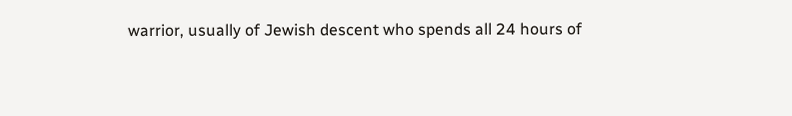warrior, usually of Jewish descent who spends all 24 hours of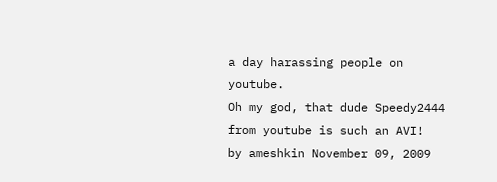a day harassing people on youtube.
Oh my god, that dude Speedy2444 from youtube is such an AVI!
by ameshkin November 09, 2009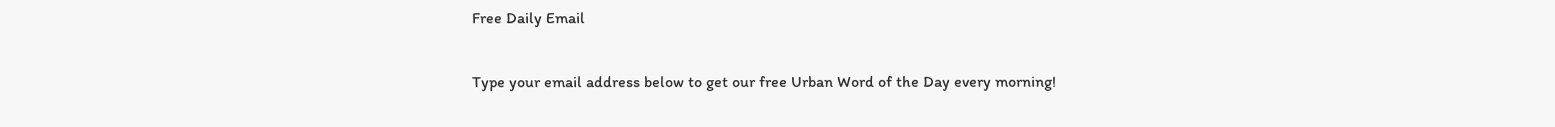Free Daily Email

Type your email address below to get our free Urban Word of the Day every morning!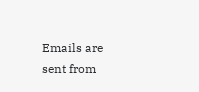Emails are sent from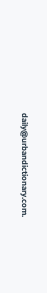daily@urbandictionary.com.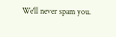We'll never spam you.